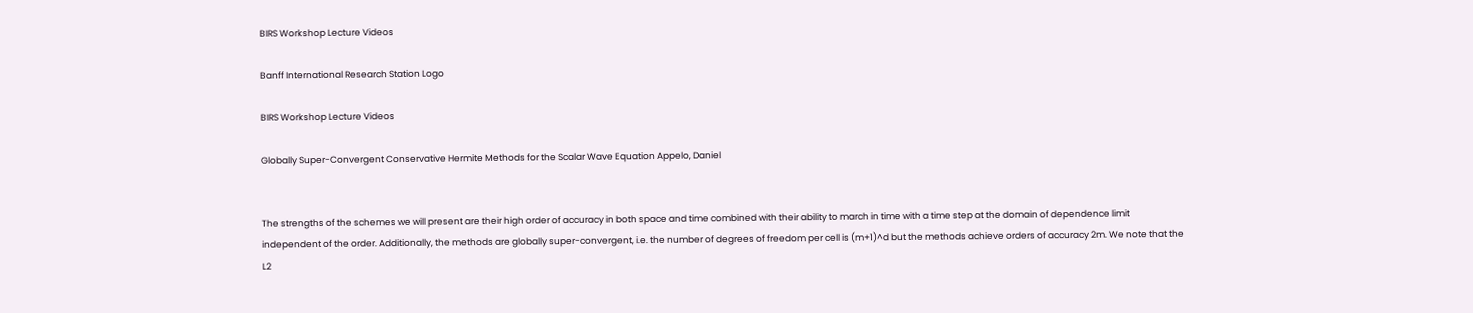BIRS Workshop Lecture Videos

Banff International Research Station Logo

BIRS Workshop Lecture Videos

Globally Super-Convergent Conservative Hermite Methods for the Scalar Wave Equation Appelo, Daniel


The strengths of the schemes we will present are their high order of accuracy in both space and time combined with their ability to march in time with a time step at the domain of dependence limit independent of the order. Additionally, the methods are globally super-convergent, i.e. the number of degrees of freedom per cell is (m+1)^d but the methods achieve orders of accuracy 2m. We note that the L2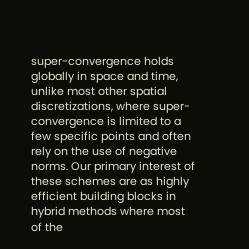super-convergence holds globally in space and time, unlike most other spatial discretizations, where super-convergence is limited to a few specific points and often rely on the use of negative norms. Our primary interest of these schemes are as highly efficient building blocks in hybrid methods where most of the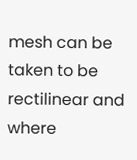mesh can be taken to be rectilinear and where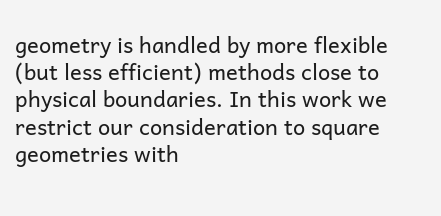geometry is handled by more flexible (but less efficient) methods close to physical boundaries. In this work we restrict our consideration to square geometries with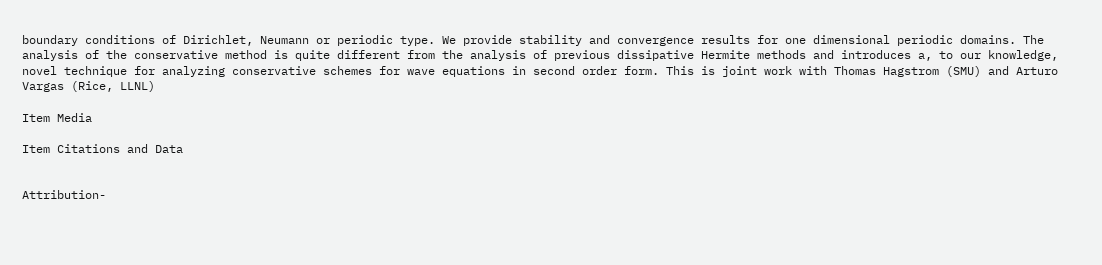boundary conditions of Dirichlet, Neumann or periodic type. We provide stability and convergence results for one dimensional periodic domains. The analysis of the conservative method is quite different from the analysis of previous dissipative Hermite methods and introduces a, to our knowledge, novel technique for analyzing conservative schemes for wave equations in second order form. This is joint work with Thomas Hagstrom (SMU) and Arturo Vargas (Rice, LLNL)

Item Media

Item Citations and Data


Attribution-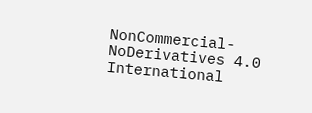NonCommercial-NoDerivatives 4.0 International